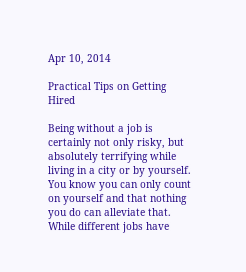Apr 10, 2014

Practical Tips on Getting Hired

Being without a job is certainly not only risky, but absolutely terrifying while living in a city or by yourself. You know you can only count on yourself and that nothing you do can alleviate that. While different jobs have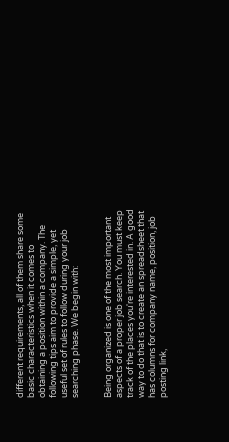different requirements, all of them share some basic characteristics when it comes to obtaining a position within a company. The following tips aim to provide a simple, yet useful set of rules to follow during your job searching phase. We begin with:


Being organized is one of the most important aspects of a proper job search. You must keep track of the places you're interested in. A good way to do that is to create an spreadsheet that has columns for company name, position, job posting link,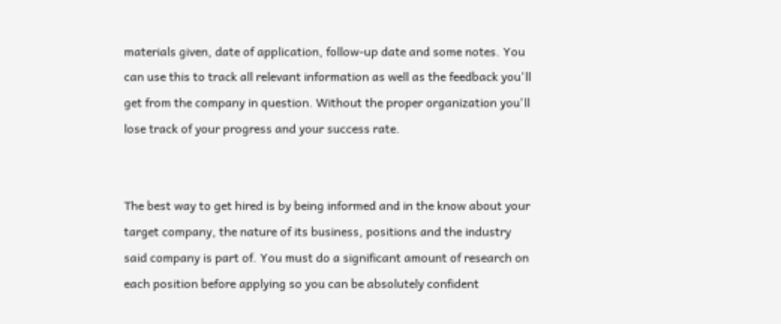materials given, date of application, follow-up date and some notes. You can use this to track all relevant information as well as the feedback you'll get from the company in question. Without the proper organization you'll lose track of your progress and your success rate.


The best way to get hired is by being informed and in the know about your target company, the nature of its business, positions and the industry said company is part of. You must do a significant amount of research on each position before applying so you can be absolutely confident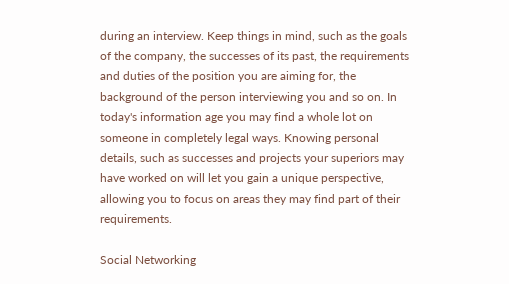during an interview. Keep things in mind, such as the goals of the company, the successes of its past, the requirements and duties of the position you are aiming for, the background of the person interviewing you and so on. In today's information age you may find a whole lot on someone in completely legal ways. Knowing personal details, such as successes and projects your superiors may have worked on will let you gain a unique perspective, allowing you to focus on areas they may find part of their requirements.

Social Networking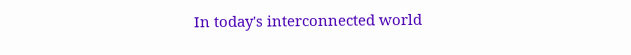In today's interconnected world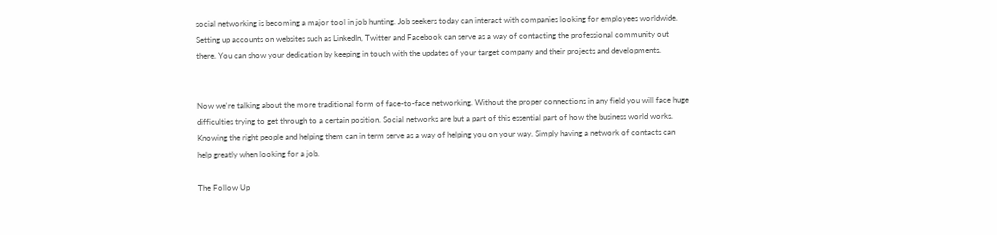social networking is becoming a major tool in job hunting. Job seekers today can interact with companies looking for employees worldwide. Setting up accounts on websites such as LinkedIn, Twitter and Facebook can serve as a way of contacting the professional community out there. You can show your dedication by keeping in touch with the updates of your target company and their projects and developments.


Now we're talking about the more traditional form of face-to-face networking. Without the proper connections in any field you will face huge difficulties trying to get through to a certain position. Social networks are but a part of this essential part of how the business world works. Knowing the right people and helping them can in term serve as a way of helping you on your way. Simply having a network of contacts can help greatly when looking for a job.

The Follow Up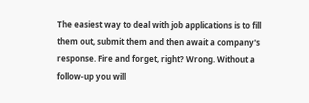The easiest way to deal with job applications is to fill them out, submit them and then await a company's response. Fire and forget, right? Wrong. Without a follow-up you will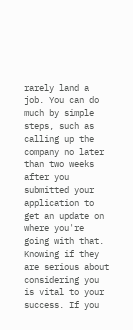rarely land a job. You can do much by simple steps, such as calling up the company no later than two weeks after you submitted your application to get an update on where you're going with that. Knowing if they are serious about considering you is vital to your success. If you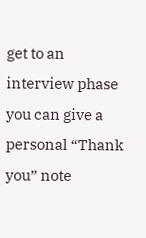get to an interview phase you can give a personal “Thank you” note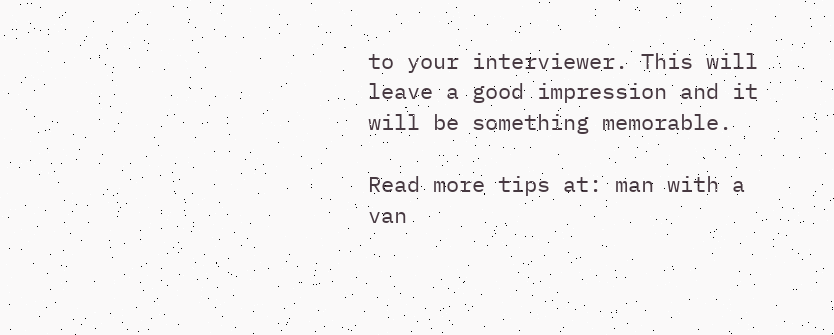to your interviewer. This will leave a good impression and it will be something memorable.

Read more tips at: man with a van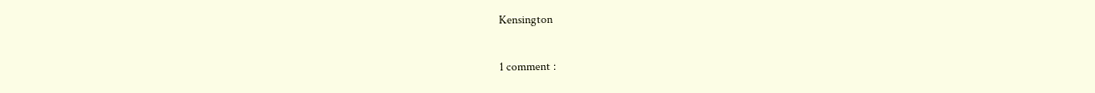Kensington

1 comment :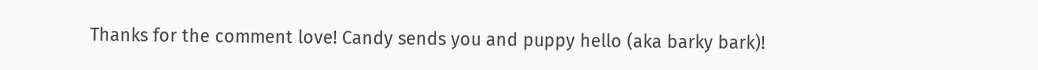Thanks for the comment love! Candy sends you and puppy hello (aka barky bark)!